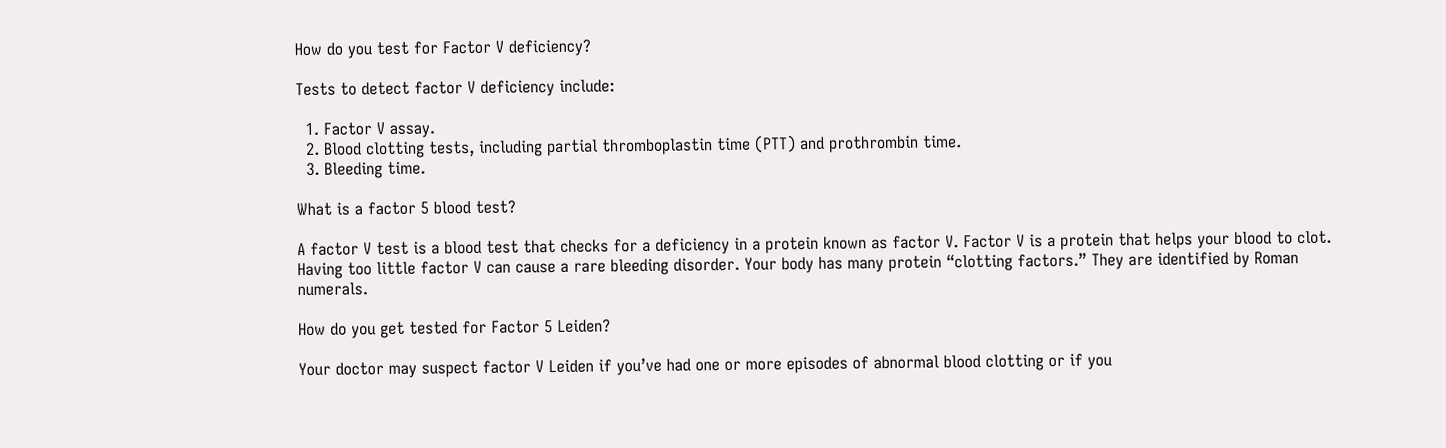How do you test for Factor V deficiency?

Tests to detect factor V deficiency include:

  1. Factor V assay.
  2. Blood clotting tests, including partial thromboplastin time (PTT) and prothrombin time.
  3. Bleeding time.

What is a factor 5 blood test?

A factor V test is a blood test that checks for a deficiency in a protein known as factor V. Factor V is a protein that helps your blood to clot. Having too little factor V can cause a rare bleeding disorder. Your body has many protein “clotting factors.” They are identified by Roman numerals.

How do you get tested for Factor 5 Leiden?

Your doctor may suspect factor V Leiden if you’ve had one or more episodes of abnormal blood clotting or if you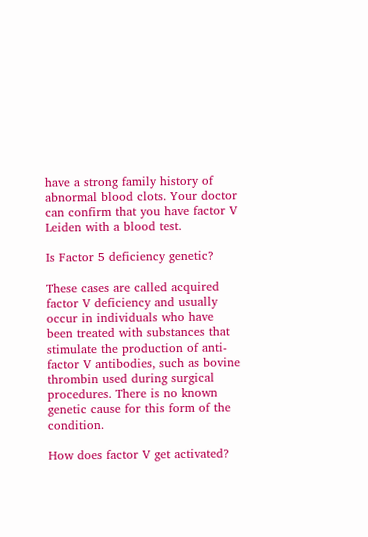have a strong family history of abnormal blood clots. Your doctor can confirm that you have factor V Leiden with a blood test.

Is Factor 5 deficiency genetic?

These cases are called acquired factor V deficiency and usually occur in individuals who have been treated with substances that stimulate the production of anti-factor V antibodies, such as bovine thrombin used during surgical procedures. There is no known genetic cause for this form of the condition.

How does factor V get activated?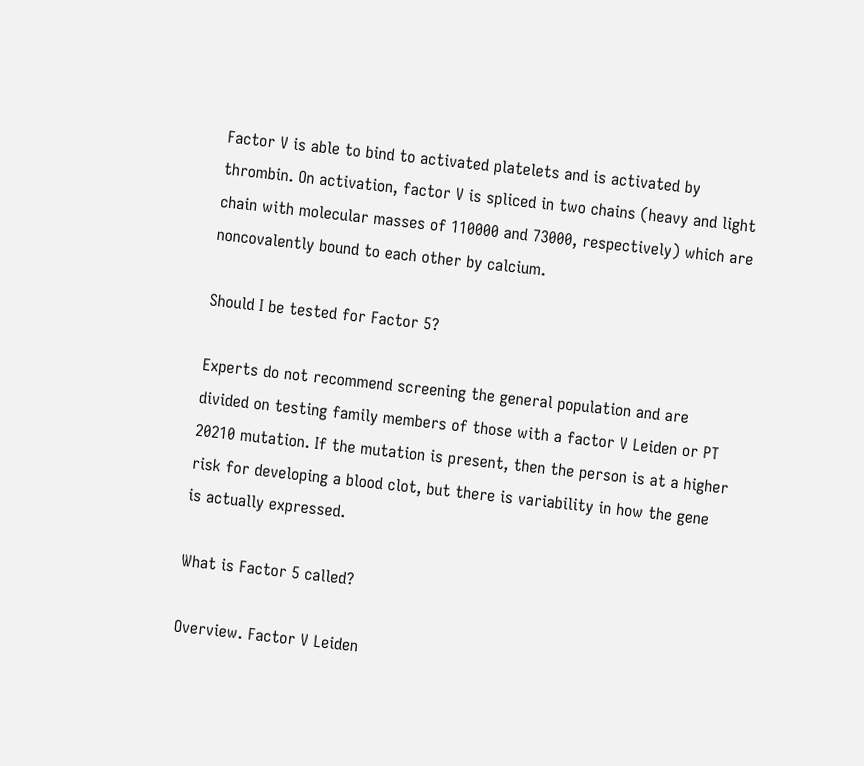Factor V is able to bind to activated platelets and is activated by thrombin. On activation, factor V is spliced in two chains (heavy and light chain with molecular masses of 110000 and 73000, respectively) which are noncovalently bound to each other by calcium.

Should I be tested for Factor 5?

Experts do not recommend screening the general population and are divided on testing family members of those with a factor V Leiden or PT 20210 mutation. If the mutation is present, then the person is at a higher risk for developing a blood clot, but there is variability in how the gene is actually expressed.

What is Factor 5 called?

Overview. Factor V Leiden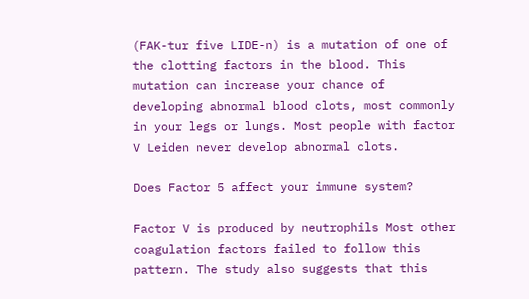(FAK-tur five LIDE-n) is a mutation of one of the clotting factors in the blood. This mutation can increase your chance of developing abnormal blood clots, most commonly in your legs or lungs. Most people with factor V Leiden never develop abnormal clots.

Does Factor 5 affect your immune system?

Factor V is produced by neutrophils Most other coagulation factors failed to follow this pattern. The study also suggests that this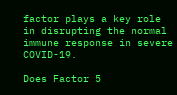factor plays a key role in disrupting the normal immune response in severe COVID-19.

Does Factor 5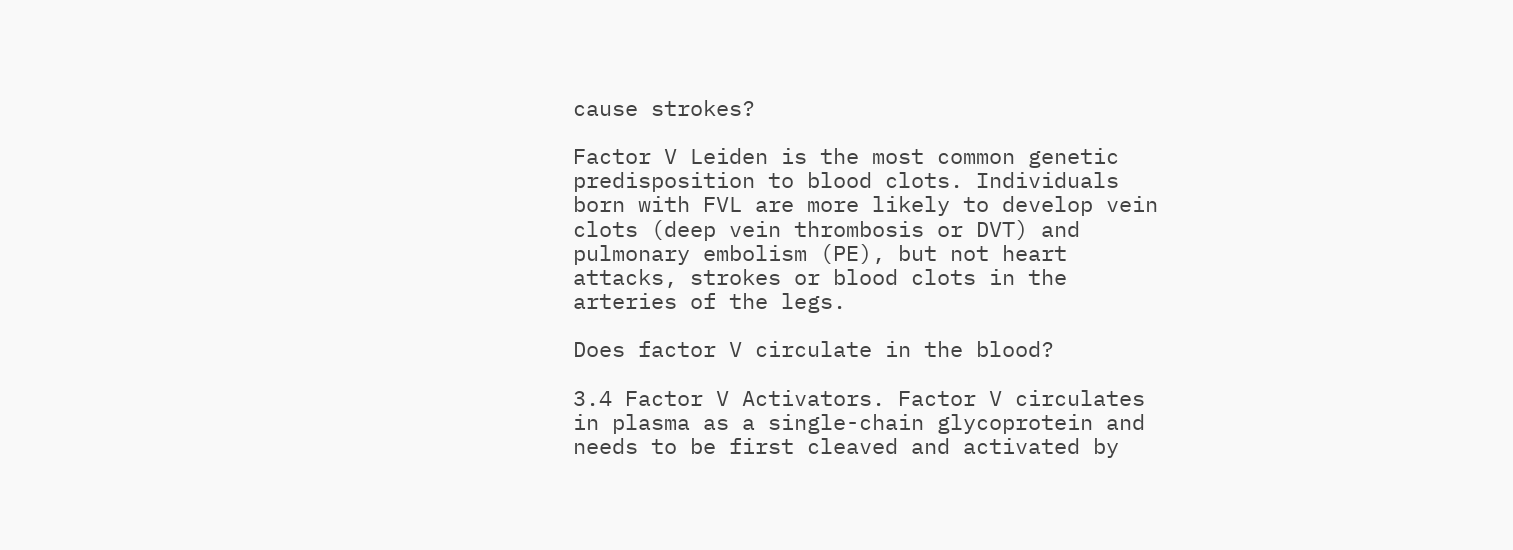cause strokes?

Factor V Leiden is the most common genetic predisposition to blood clots. Individuals born with FVL are more likely to develop vein clots (deep vein thrombosis or DVT) and pulmonary embolism (PE), but not heart attacks, strokes or blood clots in the arteries of the legs.

Does factor V circulate in the blood?

3.4 Factor V Activators. Factor V circulates in plasma as a single-chain glycoprotein and needs to be first cleaved and activated by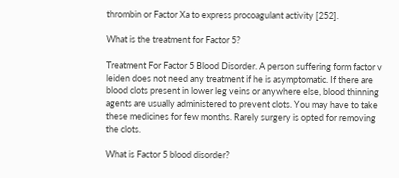thrombin or Factor Xa to express procoagulant activity [252].

What is the treatment for Factor 5?

Treatment For Factor 5 Blood Disorder. A person suffering form factor v leiden does not need any treatment if he is asymptomatic. If there are blood clots present in lower leg veins or anywhere else, blood thinning agents are usually administered to prevent clots. You may have to take these medicines for few months. Rarely surgery is opted for removing the clots.

What is Factor 5 blood disorder?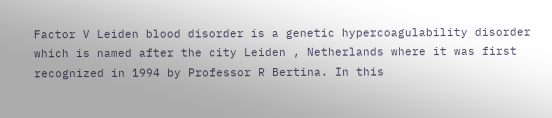Factor V Leiden blood disorder is a genetic hypercoagulability disorder which is named after the city Leiden , Netherlands where it was first recognized in 1994 by Professor R Bertina. In this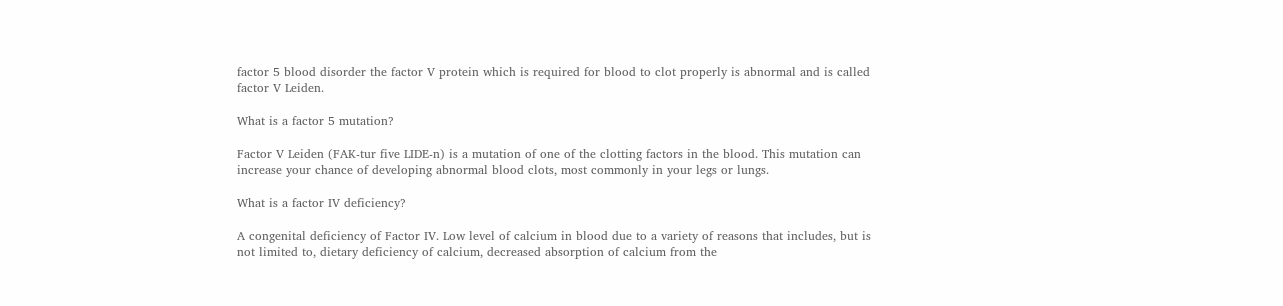factor 5 blood disorder the factor V protein which is required for blood to clot properly is abnormal and is called factor V Leiden.

What is a factor 5 mutation?

Factor V Leiden (FAK-tur five LIDE-n) is a mutation of one of the clotting factors in the blood. This mutation can increase your chance of developing abnormal blood clots, most commonly in your legs or lungs.

What is a factor IV deficiency?

A congenital deficiency of Factor IV. Low level of calcium in blood due to a variety of reasons that includes, but is not limited to, dietary deficiency of calcium, decreased absorption of calcium from the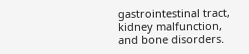gastrointestinal tract, kidney malfunction, and bone disorders.